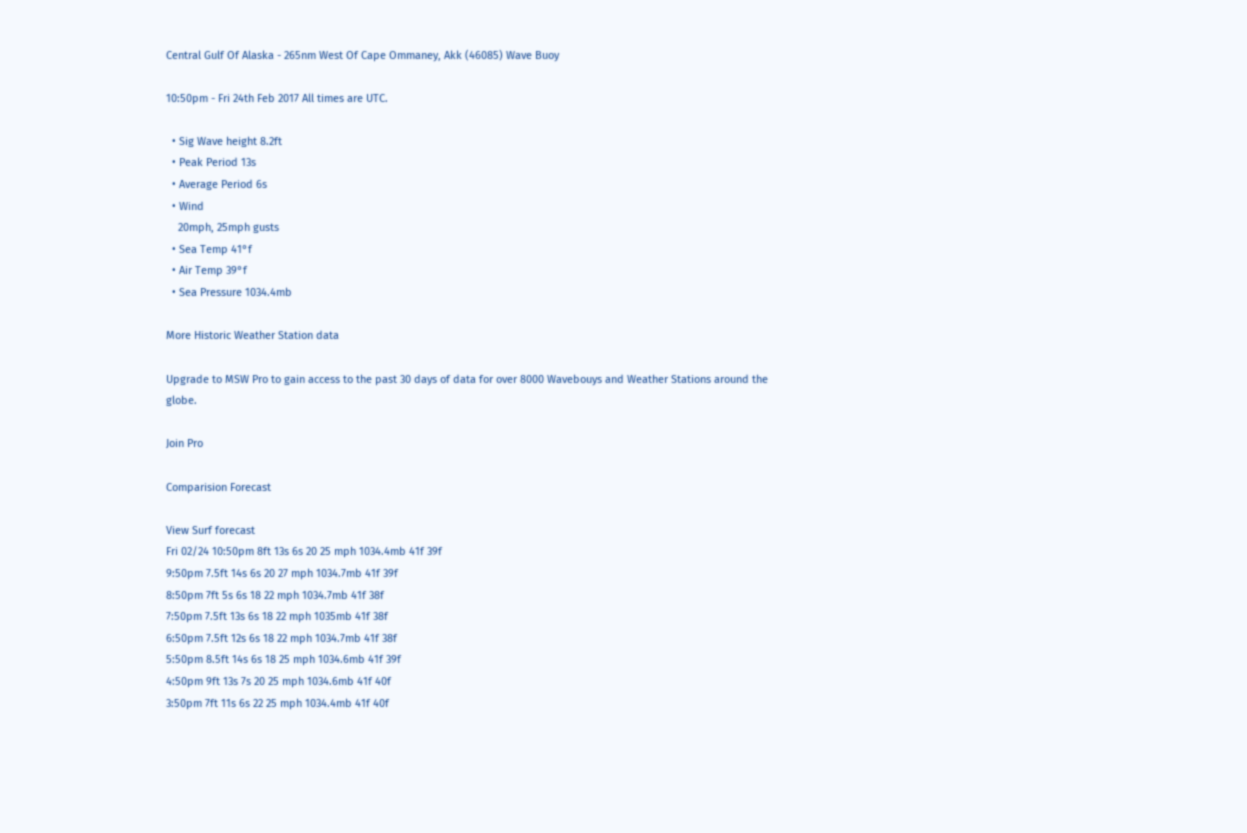Central Gulf Of Alaska - 265nm West Of Cape Ommaney, Akk (46085) Wave Buoy

10:50pm - Fri 24th Feb 2017 All times are UTC.

  • Sig Wave height 8.2ft
  • Peak Period 13s
  • Average Period 6s
  • Wind
    20mph, 25mph gusts
  • Sea Temp 41°f
  • Air Temp 39°f
  • Sea Pressure 1034.4mb

More Historic Weather Station data

Upgrade to MSW Pro to gain access to the past 30 days of data for over 8000 Wavebouys and Weather Stations around the globe.

Join Pro

Comparision Forecast

View Surf forecast
Fri 02/24 10:50pm 8ft 13s 6s 20 25 mph 1034.4mb 41f 39f
9:50pm 7.5ft 14s 6s 20 27 mph 1034.7mb 41f 39f
8:50pm 7ft 5s 6s 18 22 mph 1034.7mb 41f 38f
7:50pm 7.5ft 13s 6s 18 22 mph 1035mb 41f 38f
6:50pm 7.5ft 12s 6s 18 22 mph 1034.7mb 41f 38f
5:50pm 8.5ft 14s 6s 18 25 mph 1034.6mb 41f 39f
4:50pm 9ft 13s 7s 20 25 mph 1034.6mb 41f 40f
3:50pm 7ft 11s 6s 22 25 mph 1034.4mb 41f 40f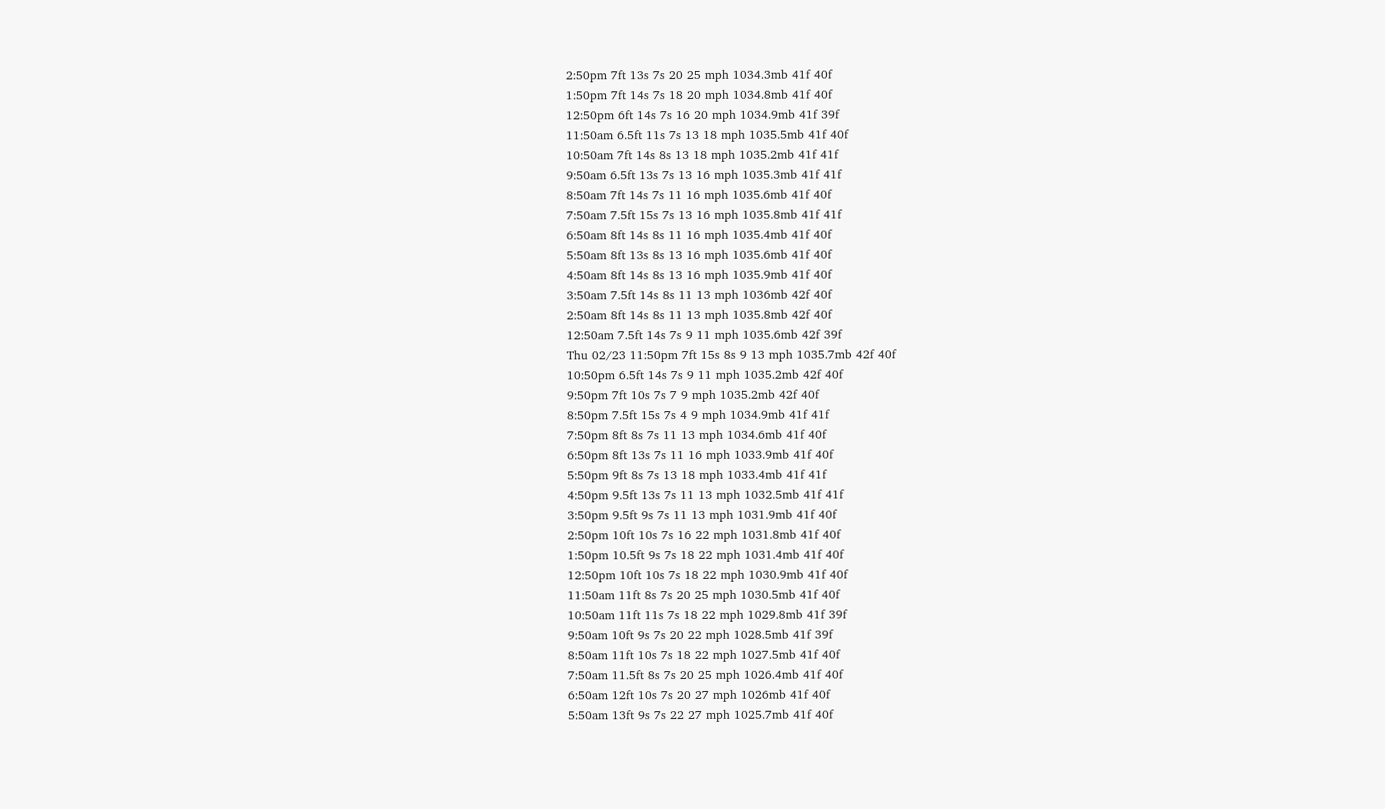2:50pm 7ft 13s 7s 20 25 mph 1034.3mb 41f 40f
1:50pm 7ft 14s 7s 18 20 mph 1034.8mb 41f 40f
12:50pm 6ft 14s 7s 16 20 mph 1034.9mb 41f 39f
11:50am 6.5ft 11s 7s 13 18 mph 1035.5mb 41f 40f
10:50am 7ft 14s 8s 13 18 mph 1035.2mb 41f 41f
9:50am 6.5ft 13s 7s 13 16 mph 1035.3mb 41f 41f
8:50am 7ft 14s 7s 11 16 mph 1035.6mb 41f 40f
7:50am 7.5ft 15s 7s 13 16 mph 1035.8mb 41f 41f
6:50am 8ft 14s 8s 11 16 mph 1035.4mb 41f 40f
5:50am 8ft 13s 8s 13 16 mph 1035.6mb 41f 40f
4:50am 8ft 14s 8s 13 16 mph 1035.9mb 41f 40f
3:50am 7.5ft 14s 8s 11 13 mph 1036mb 42f 40f
2:50am 8ft 14s 8s 11 13 mph 1035.8mb 42f 40f
12:50am 7.5ft 14s 7s 9 11 mph 1035.6mb 42f 39f
Thu 02/23 11:50pm 7ft 15s 8s 9 13 mph 1035.7mb 42f 40f
10:50pm 6.5ft 14s 7s 9 11 mph 1035.2mb 42f 40f
9:50pm 7ft 10s 7s 7 9 mph 1035.2mb 42f 40f
8:50pm 7.5ft 15s 7s 4 9 mph 1034.9mb 41f 41f
7:50pm 8ft 8s 7s 11 13 mph 1034.6mb 41f 40f
6:50pm 8ft 13s 7s 11 16 mph 1033.9mb 41f 40f
5:50pm 9ft 8s 7s 13 18 mph 1033.4mb 41f 41f
4:50pm 9.5ft 13s 7s 11 13 mph 1032.5mb 41f 41f
3:50pm 9.5ft 9s 7s 11 13 mph 1031.9mb 41f 40f
2:50pm 10ft 10s 7s 16 22 mph 1031.8mb 41f 40f
1:50pm 10.5ft 9s 7s 18 22 mph 1031.4mb 41f 40f
12:50pm 10ft 10s 7s 18 22 mph 1030.9mb 41f 40f
11:50am 11ft 8s 7s 20 25 mph 1030.5mb 41f 40f
10:50am 11ft 11s 7s 18 22 mph 1029.8mb 41f 39f
9:50am 10ft 9s 7s 20 22 mph 1028.5mb 41f 39f
8:50am 11ft 10s 7s 18 22 mph 1027.5mb 41f 40f
7:50am 11.5ft 8s 7s 20 25 mph 1026.4mb 41f 40f
6:50am 12ft 10s 7s 20 27 mph 1026mb 41f 40f
5:50am 13ft 9s 7s 22 27 mph 1025.7mb 41f 40f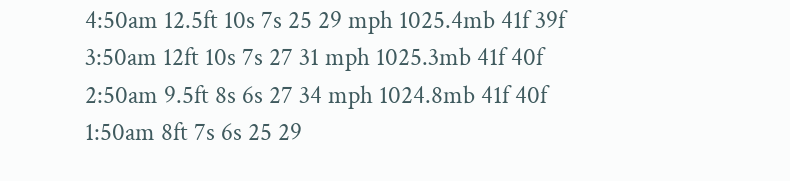4:50am 12.5ft 10s 7s 25 29 mph 1025.4mb 41f 39f
3:50am 12ft 10s 7s 27 31 mph 1025.3mb 41f 40f
2:50am 9.5ft 8s 6s 27 34 mph 1024.8mb 41f 40f
1:50am 8ft 7s 6s 25 29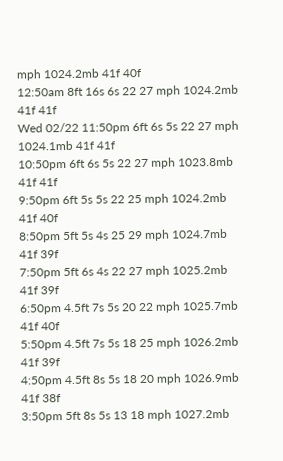mph 1024.2mb 41f 40f
12:50am 8ft 16s 6s 22 27 mph 1024.2mb 41f 41f
Wed 02/22 11:50pm 6ft 6s 5s 22 27 mph 1024.1mb 41f 41f
10:50pm 6ft 6s 5s 22 27 mph 1023.8mb 41f 41f
9:50pm 6ft 5s 5s 22 25 mph 1024.2mb 41f 40f
8:50pm 5ft 5s 4s 25 29 mph 1024.7mb 41f 39f
7:50pm 5ft 6s 4s 22 27 mph 1025.2mb 41f 39f
6:50pm 4.5ft 7s 5s 20 22 mph 1025.7mb 41f 40f
5:50pm 4.5ft 7s 5s 18 25 mph 1026.2mb 41f 39f
4:50pm 4.5ft 8s 5s 18 20 mph 1026.9mb 41f 38f
3:50pm 5ft 8s 5s 13 18 mph 1027.2mb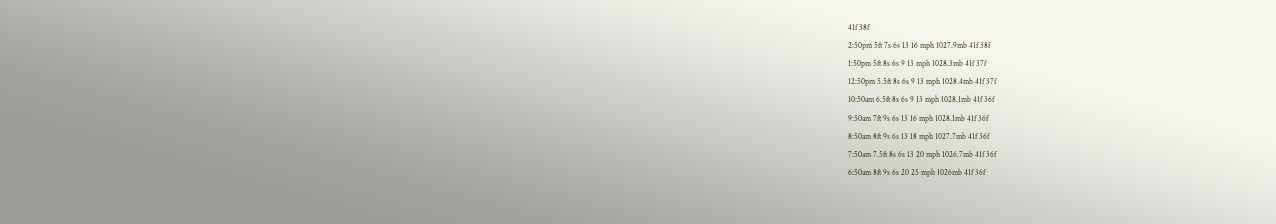41f 38f
2:50pm 5ft 7s 6s 13 16 mph 1027.9mb 41f 38f
1:50pm 5ft 8s 6s 9 13 mph 1028.3mb 41f 37f
12:50pm 5.5ft 8s 6s 9 13 mph 1028.4mb 41f 37f
10:50am 6.5ft 8s 6s 9 13 mph 1028.1mb 41f 36f
9:50am 7ft 9s 6s 13 16 mph 1028.1mb 41f 36f
8:50am 8ft 9s 6s 13 18 mph 1027.7mb 41f 36f
7:50am 7.5ft 8s 6s 13 20 mph 1026.7mb 41f 36f
6:50am 8ft 9s 6s 20 25 mph 1026mb 41f 36f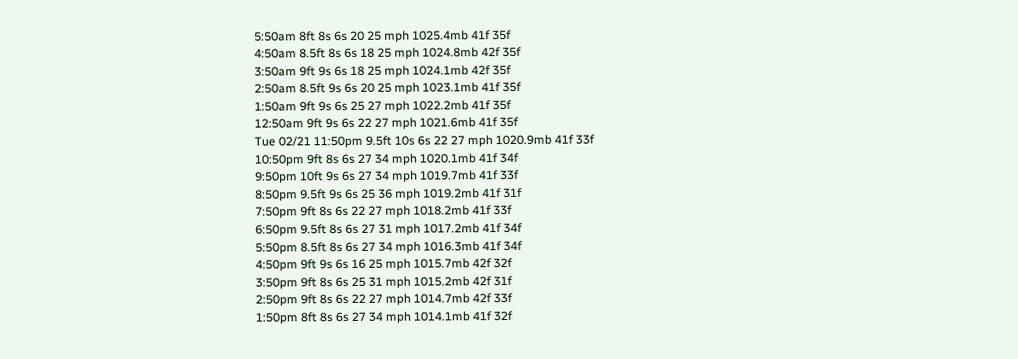5:50am 8ft 8s 6s 20 25 mph 1025.4mb 41f 35f
4:50am 8.5ft 8s 6s 18 25 mph 1024.8mb 42f 35f
3:50am 9ft 9s 6s 18 25 mph 1024.1mb 42f 35f
2:50am 8.5ft 9s 6s 20 25 mph 1023.1mb 41f 35f
1:50am 9ft 9s 6s 25 27 mph 1022.2mb 41f 35f
12:50am 9ft 9s 6s 22 27 mph 1021.6mb 41f 35f
Tue 02/21 11:50pm 9.5ft 10s 6s 22 27 mph 1020.9mb 41f 33f
10:50pm 9ft 8s 6s 27 34 mph 1020.1mb 41f 34f
9:50pm 10ft 9s 6s 27 34 mph 1019.7mb 41f 33f
8:50pm 9.5ft 9s 6s 25 36 mph 1019.2mb 41f 31f
7:50pm 9ft 8s 6s 22 27 mph 1018.2mb 41f 33f
6:50pm 9.5ft 8s 6s 27 31 mph 1017.2mb 41f 34f
5:50pm 8.5ft 8s 6s 27 34 mph 1016.3mb 41f 34f
4:50pm 9ft 9s 6s 16 25 mph 1015.7mb 42f 32f
3:50pm 9ft 8s 6s 25 31 mph 1015.2mb 42f 31f
2:50pm 9ft 8s 6s 22 27 mph 1014.7mb 42f 33f
1:50pm 8ft 8s 6s 27 34 mph 1014.1mb 41f 32f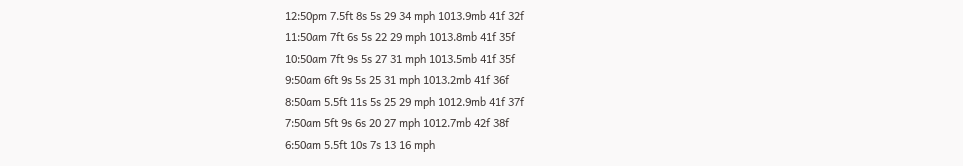12:50pm 7.5ft 8s 5s 29 34 mph 1013.9mb 41f 32f
11:50am 7ft 6s 5s 22 29 mph 1013.8mb 41f 35f
10:50am 7ft 9s 5s 27 31 mph 1013.5mb 41f 35f
9:50am 6ft 9s 5s 25 31 mph 1013.2mb 41f 36f
8:50am 5.5ft 11s 5s 25 29 mph 1012.9mb 41f 37f
7:50am 5ft 9s 6s 20 27 mph 1012.7mb 42f 38f
6:50am 5.5ft 10s 7s 13 16 mph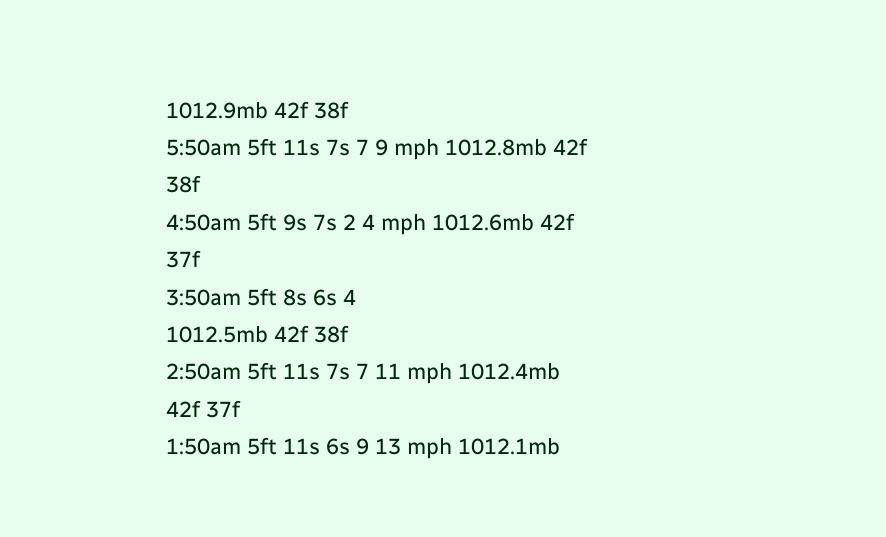1012.9mb 42f 38f
5:50am 5ft 11s 7s 7 9 mph 1012.8mb 42f 38f
4:50am 5ft 9s 7s 2 4 mph 1012.6mb 42f 37f
3:50am 5ft 8s 6s 4
1012.5mb 42f 38f
2:50am 5ft 11s 7s 7 11 mph 1012.4mb 42f 37f
1:50am 5ft 11s 6s 9 13 mph 1012.1mb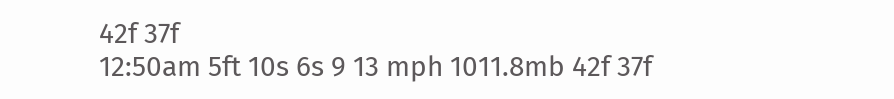42f 37f
12:50am 5ft 10s 6s 9 13 mph 1011.8mb 42f 37f